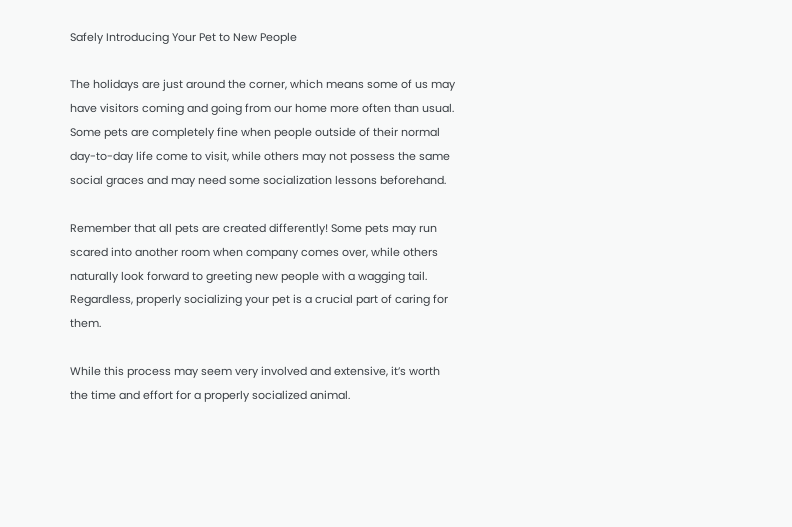Safely Introducing Your Pet to New People

The holidays are just around the corner, which means some of us may have visitors coming and going from our home more often than usual. Some pets are completely fine when people outside of their normal day-to-day life come to visit, while others may not possess the same social graces and may need some socialization lessons beforehand.

Remember that all pets are created differently! Some pets may run scared into another room when company comes over, while others naturally look forward to greeting new people with a wagging tail. Regardless, properly socializing your pet is a crucial part of caring for them.

While this process may seem very involved and extensive, it’s worth the time and effort for a properly socialized animal.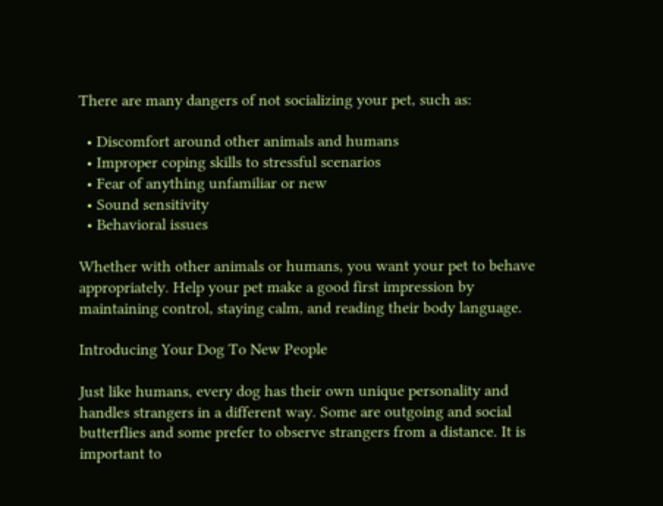There are many dangers of not socializing your pet, such as:

  • Discomfort around other animals and humans
  • Improper coping skills to stressful scenarios
  • Fear of anything unfamiliar or new
  • Sound sensitivity
  • Behavioral issues

Whether with other animals or humans, you want your pet to behave appropriately. Help your pet make a good first impression by maintaining control, staying calm, and reading their body language.

Introducing Your Dog To New People

Just like humans, every dog has their own unique personality and handles strangers in a different way. Some are outgoing and social butterflies and some prefer to observe strangers from a distance. It is important to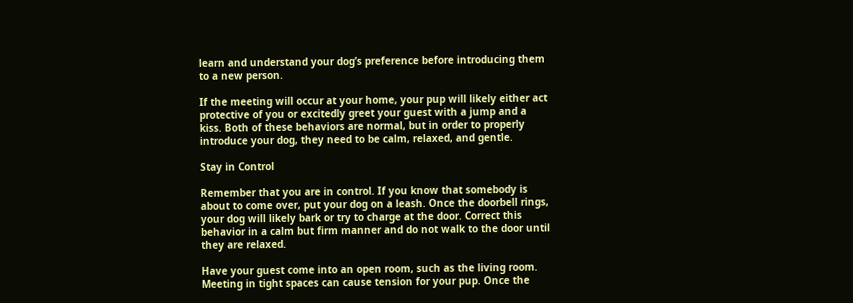learn and understand your dog’s preference before introducing them to a new person.

If the meeting will occur at your home, your pup will likely either act protective of you or excitedly greet your guest with a jump and a kiss. Both of these behaviors are normal, but in order to properly introduce your dog, they need to be calm, relaxed, and gentle.

Stay in Control

Remember that you are in control. If you know that somebody is about to come over, put your dog on a leash. Once the doorbell rings, your dog will likely bark or try to charge at the door. Correct this behavior in a calm but firm manner and do not walk to the door until they are relaxed.

Have your guest come into an open room, such as the living room. Meeting in tight spaces can cause tension for your pup. Once the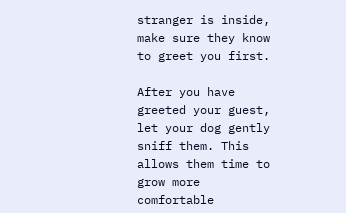stranger is inside, make sure they know to greet you first.

After you have greeted your guest, let your dog gently sniff them. This allows them time to grow more comfortable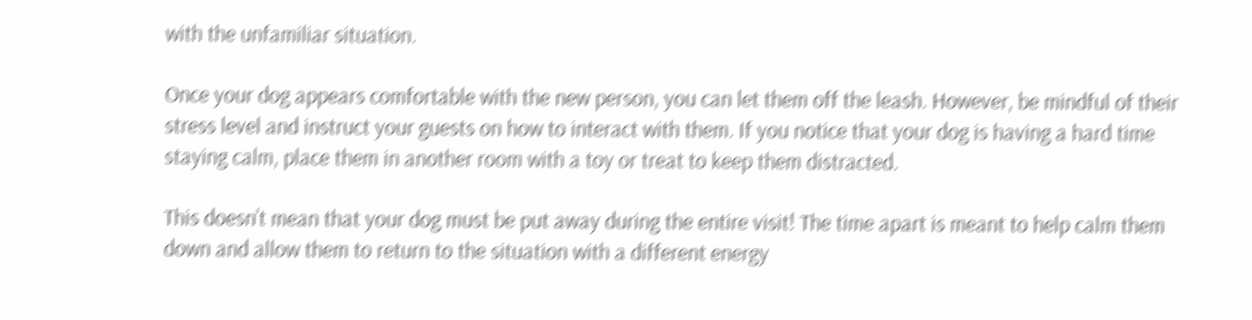with the unfamiliar situation.

Once your dog appears comfortable with the new person, you can let them off the leash. However, be mindful of their stress level and instruct your guests on how to interact with them. If you notice that your dog is having a hard time staying calm, place them in another room with a toy or treat to keep them distracted.

This doesn’t mean that your dog must be put away during the entire visit! The time apart is meant to help calm them down and allow them to return to the situation with a different energy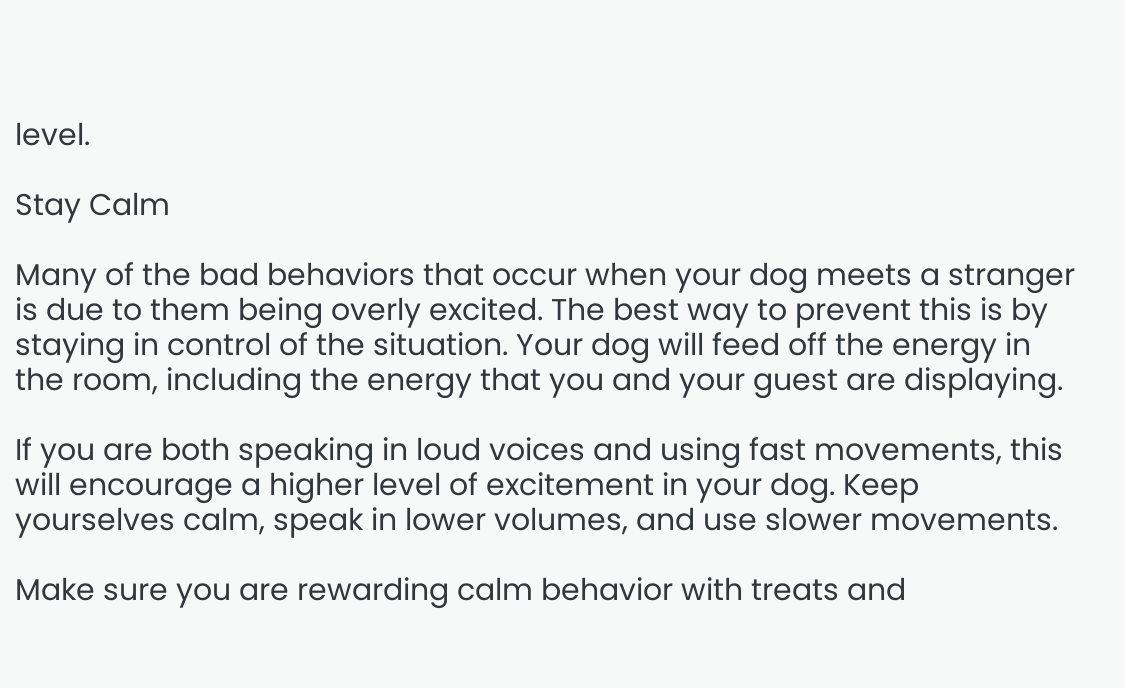level.

Stay Calm

Many of the bad behaviors that occur when your dog meets a stranger is due to them being overly excited. The best way to prevent this is by staying in control of the situation. Your dog will feed off the energy in the room, including the energy that you and your guest are displaying.

If you are both speaking in loud voices and using fast movements, this will encourage a higher level of excitement in your dog. Keep yourselves calm, speak in lower volumes, and use slower movements.

Make sure you are rewarding calm behavior with treats and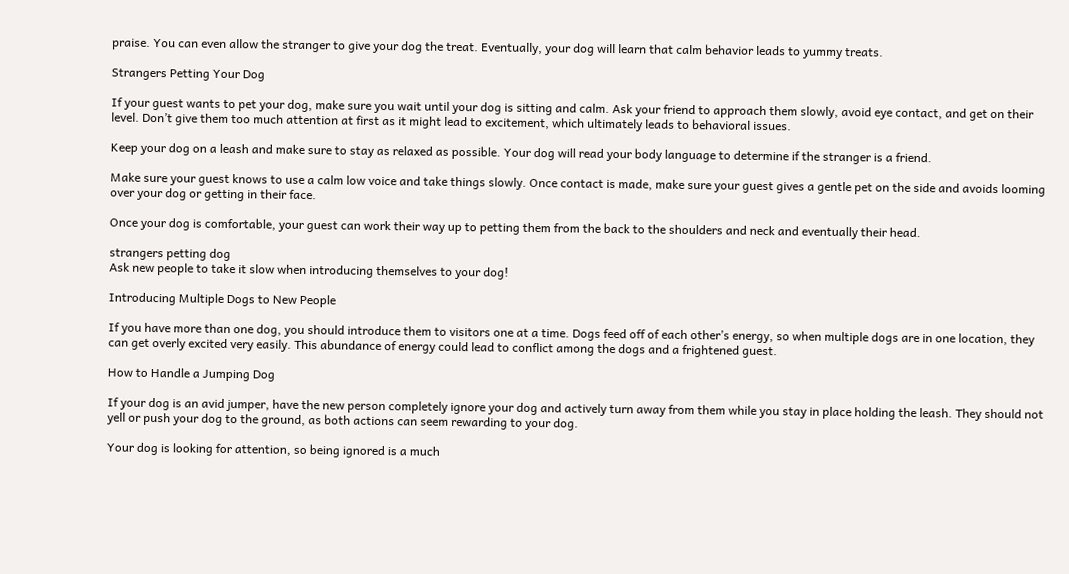praise. You can even allow the stranger to give your dog the treat. Eventually, your dog will learn that calm behavior leads to yummy treats.

Strangers Petting Your Dog

If your guest wants to pet your dog, make sure you wait until your dog is sitting and calm. Ask your friend to approach them slowly, avoid eye contact, and get on their level. Don’t give them too much attention at first as it might lead to excitement, which ultimately leads to behavioral issues.

Keep your dog on a leash and make sure to stay as relaxed as possible. Your dog will read your body language to determine if the stranger is a friend.

Make sure your guest knows to use a calm low voice and take things slowly. Once contact is made, make sure your guest gives a gentle pet on the side and avoids looming over your dog or getting in their face.

Once your dog is comfortable, your guest can work their way up to petting them from the back to the shoulders and neck and eventually their head.

strangers petting dog
Ask new people to take it slow when introducing themselves to your dog!

Introducing Multiple Dogs to New People

If you have more than one dog, you should introduce them to visitors one at a time. Dogs feed off of each other’s energy, so when multiple dogs are in one location, they can get overly excited very easily. This abundance of energy could lead to conflict among the dogs and a frightened guest.

How to Handle a Jumping Dog

If your dog is an avid jumper, have the new person completely ignore your dog and actively turn away from them while you stay in place holding the leash. They should not yell or push your dog to the ground, as both actions can seem rewarding to your dog.

Your dog is looking for attention, so being ignored is a much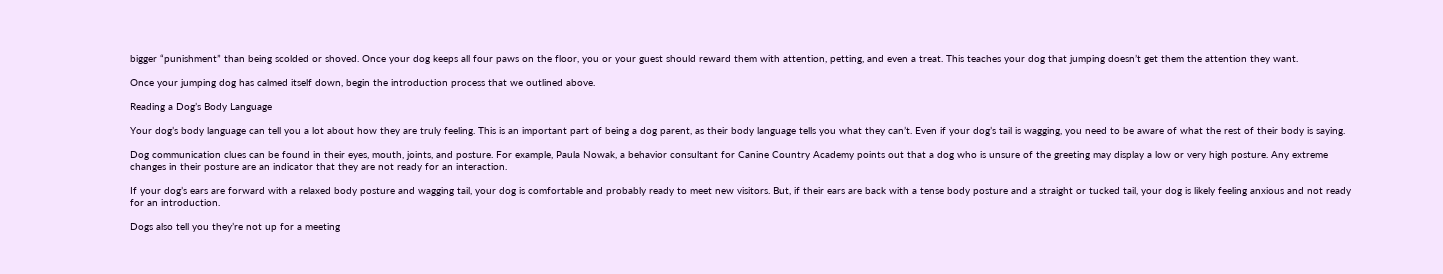bigger “punishment” than being scolded or shoved. Once your dog keeps all four paws on the floor, you or your guest should reward them with attention, petting, and even a treat. This teaches your dog that jumping doesn’t get them the attention they want.

Once your jumping dog has calmed itself down, begin the introduction process that we outlined above.

Reading a Dog’s Body Language

Your dog’s body language can tell you a lot about how they are truly feeling. This is an important part of being a dog parent, as their body language tells you what they can’t. Even if your dog’s tail is wagging, you need to be aware of what the rest of their body is saying.

Dog communication clues can be found in their eyes, mouth, joints, and posture. For example, Paula Nowak, a behavior consultant for Canine Country Academy points out that a dog who is unsure of the greeting may display a low or very high posture. Any extreme changes in their posture are an indicator that they are not ready for an interaction.

If your dog’s ears are forward with a relaxed body posture and wagging tail, your dog is comfortable and probably ready to meet new visitors. But, if their ears are back with a tense body posture and a straight or tucked tail, your dog is likely feeling anxious and not ready for an introduction.

Dogs also tell you they’re not up for a meeting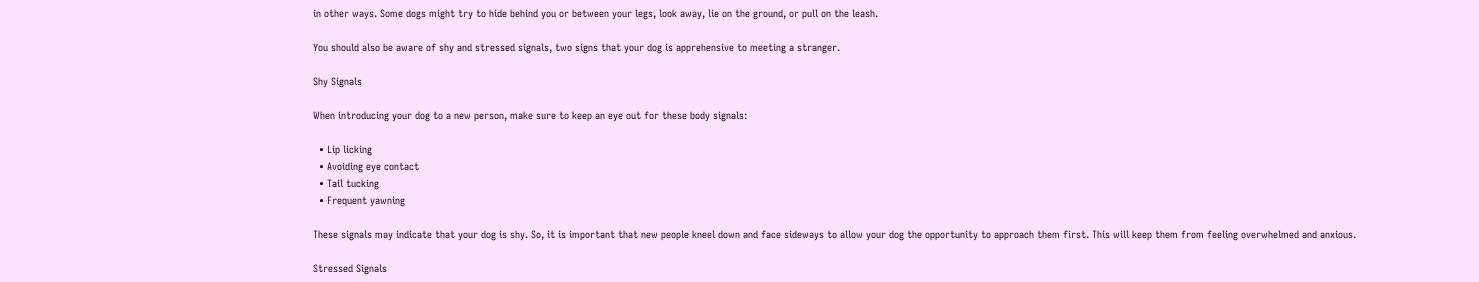in other ways. Some dogs might try to hide behind you or between your legs, look away, lie on the ground, or pull on the leash.

You should also be aware of shy and stressed signals, two signs that your dog is apprehensive to meeting a stranger.

Shy Signals

When introducing your dog to a new person, make sure to keep an eye out for these body signals:

  • Lip licking
  • Avoiding eye contact
  • Tail tucking
  • Frequent yawning

These signals may indicate that your dog is shy. So, it is important that new people kneel down and face sideways to allow your dog the opportunity to approach them first. This will keep them from feeling overwhelmed and anxious.

Stressed Signals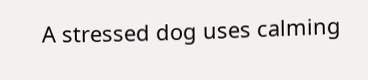A stressed dog uses calming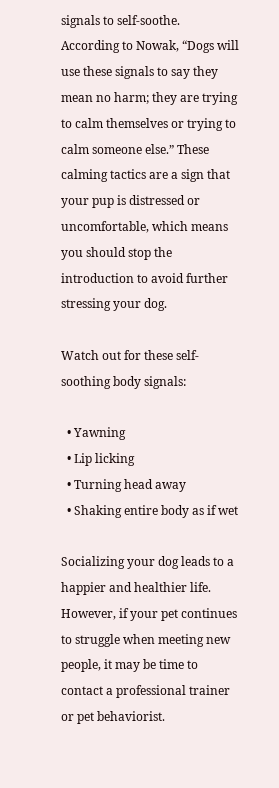signals to self-soothe. According to Nowak, “Dogs will use these signals to say they mean no harm; they are trying to calm themselves or trying to calm someone else.” These calming tactics are a sign that your pup is distressed or uncomfortable, which means you should stop the introduction to avoid further stressing your dog.

Watch out for these self-soothing body signals:

  • Yawning
  • Lip licking
  • Turning head away
  • Shaking entire body as if wet

Socializing your dog leads to a happier and healthier life. However, if your pet continues to struggle when meeting new people, it may be time to contact a professional trainer or pet behaviorist.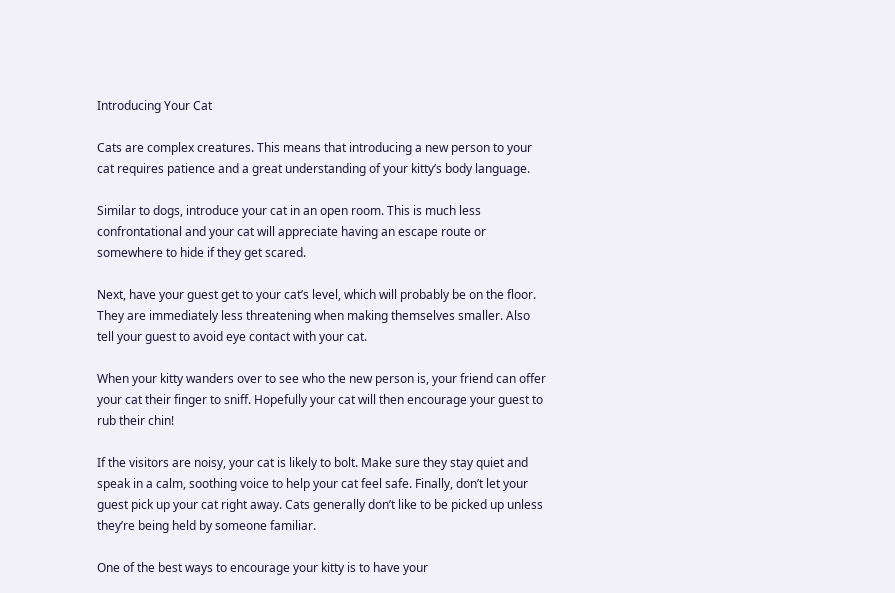Introducing Your Cat

Cats are complex creatures. This means that introducing a new person to your cat requires patience and a great understanding of your kitty’s body language.

Similar to dogs, introduce your cat in an open room. This is much less confrontational and your cat will appreciate having an escape route or somewhere to hide if they get scared.

Next, have your guest get to your cat’s level, which will probably be on the floor. They are immediately less threatening when making themselves smaller. Also tell your guest to avoid eye contact with your cat.

When your kitty wanders over to see who the new person is, your friend can offer your cat their finger to sniff. Hopefully your cat will then encourage your guest to rub their chin!

If the visitors are noisy, your cat is likely to bolt. Make sure they stay quiet and speak in a calm, soothing voice to help your cat feel safe. Finally, don’t let your guest pick up your cat right away. Cats generally don’t like to be picked up unless they’re being held by someone familiar.

One of the best ways to encourage your kitty is to have your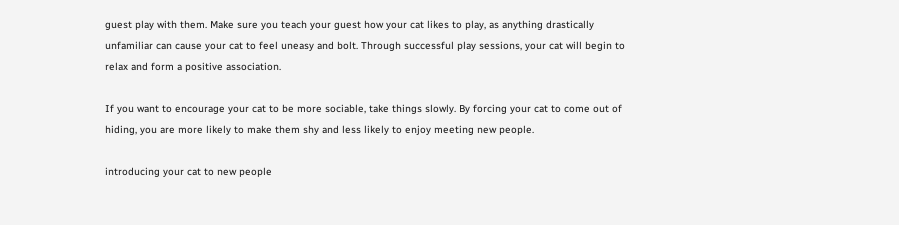guest play with them. Make sure you teach your guest how your cat likes to play, as anything drastically unfamiliar can cause your cat to feel uneasy and bolt. Through successful play sessions, your cat will begin to relax and form a positive association.

If you want to encourage your cat to be more sociable, take things slowly. By forcing your cat to come out of hiding, you are more likely to make them shy and less likely to enjoy meeting new people.

introducing your cat to new people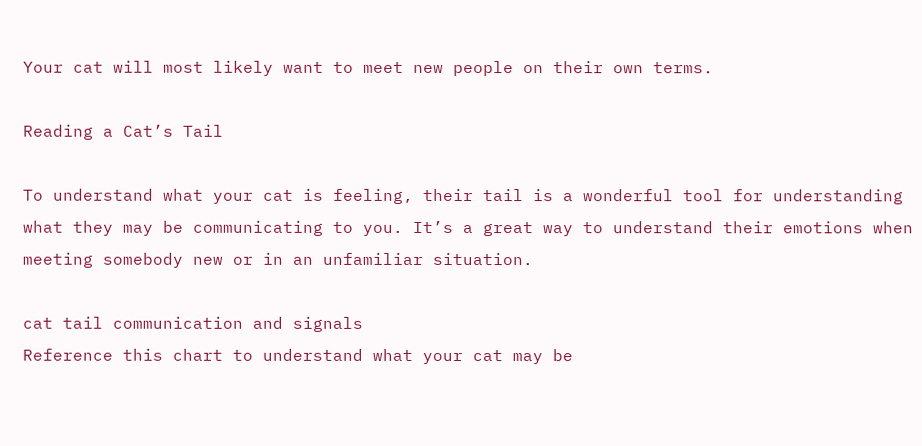Your cat will most likely want to meet new people on their own terms.

Reading a Cat’s Tail

To understand what your cat is feeling, their tail is a wonderful tool for understanding what they may be communicating to you. It’s a great way to understand their emotions when meeting somebody new or in an unfamiliar situation.

cat tail communication and signals
Reference this chart to understand what your cat may be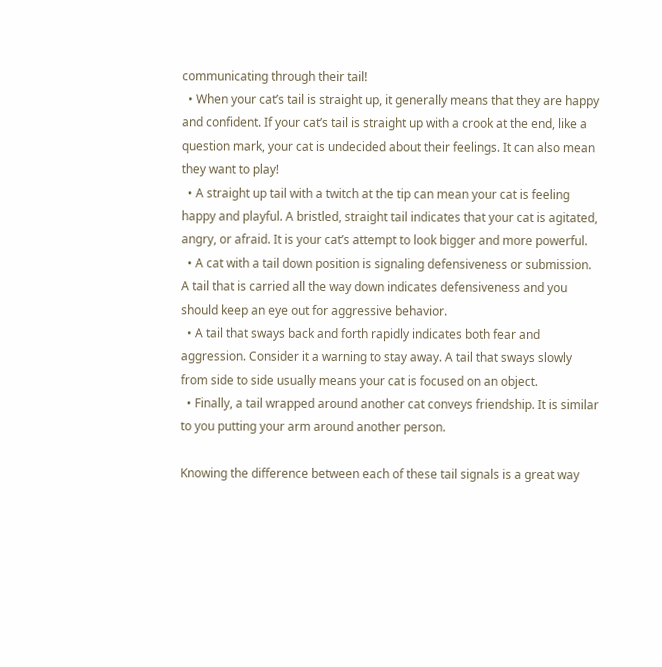communicating through their tail!
  • When your cat’s tail is straight up, it generally means that they are happy and confident. If your cat’s tail is straight up with a crook at the end, like a question mark, your cat is undecided about their feelings. It can also mean they want to play!
  • A straight up tail with a twitch at the tip can mean your cat is feeling happy and playful. A bristled, straight tail indicates that your cat is agitated, angry, or afraid. It is your cat’s attempt to look bigger and more powerful.
  • A cat with a tail down position is signaling defensiveness or submission. A tail that is carried all the way down indicates defensiveness and you should keep an eye out for aggressive behavior.
  • A tail that sways back and forth rapidly indicates both fear and aggression. Consider it a warning to stay away. A tail that sways slowly from side to side usually means your cat is focused on an object.
  • Finally, a tail wrapped around another cat conveys friendship. It is similar to you putting your arm around another person.

Knowing the difference between each of these tail signals is a great way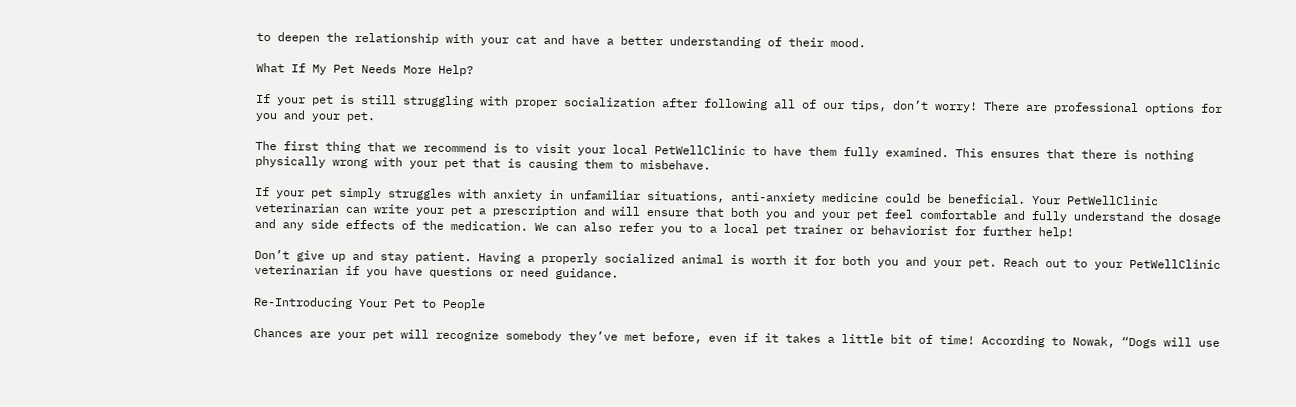to deepen the relationship with your cat and have a better understanding of their mood.

What If My Pet Needs More Help?

If your pet is still struggling with proper socialization after following all of our tips, don’t worry! There are professional options for you and your pet.

The first thing that we recommend is to visit your local PetWellClinic to have them fully examined. This ensures that there is nothing physically wrong with your pet that is causing them to misbehave.

If your pet simply struggles with anxiety in unfamiliar situations, anti-anxiety medicine could be beneficial. Your PetWellClinic veterinarian can write your pet a prescription and will ensure that both you and your pet feel comfortable and fully understand the dosage and any side effects of the medication. We can also refer you to a local pet trainer or behaviorist for further help!

Don’t give up and stay patient. Having a properly socialized animal is worth it for both you and your pet. Reach out to your PetWellClinic veterinarian if you have questions or need guidance.

Re-Introducing Your Pet to People

Chances are your pet will recognize somebody they’ve met before, even if it takes a little bit of time! According to Nowak, “Dogs will use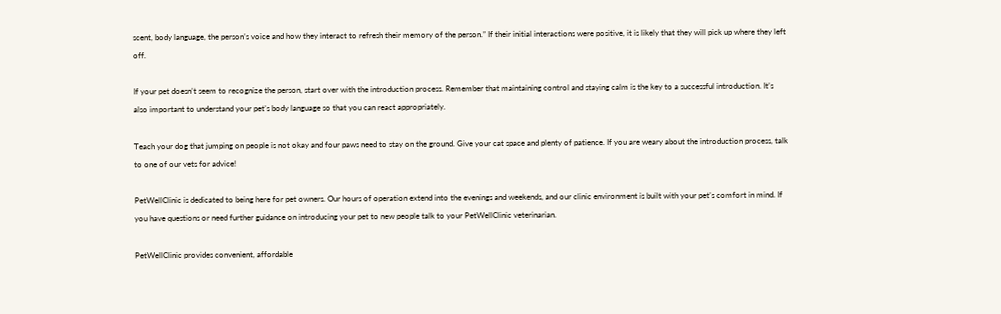scent, body language, the person’s voice and how they interact to refresh their memory of the person.” If their initial interactions were positive, it is likely that they will pick up where they left off.

If your pet doesn’t seem to recognize the person, start over with the introduction process. Remember that maintaining control and staying calm is the key to a successful introduction. It’s also important to understand your pet’s body language so that you can react appropriately.

Teach your dog that jumping on people is not okay and four paws need to stay on the ground. Give your cat space and plenty of patience. If you are weary about the introduction process, talk to one of our vets for advice!

PetWellClinic is dedicated to being here for pet owners. Our hours of operation extend into the evenings and weekends, and our clinic environment is built with your pet’s comfort in mind. If you have questions or need further guidance on introducing your pet to new people talk to your PetWellClinic veterinarian.

PetWellClinic provides convenient, affordable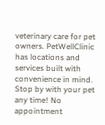veterinary care for pet owners. PetWellClinic has locations and services built with convenience in mind. Stop by with your pet any time! No appointment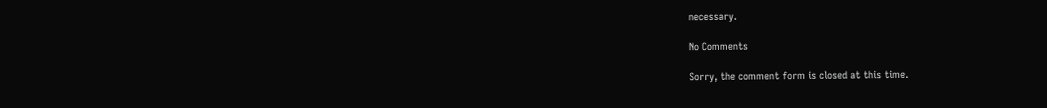necessary.

No Comments

Sorry, the comment form is closed at this time.